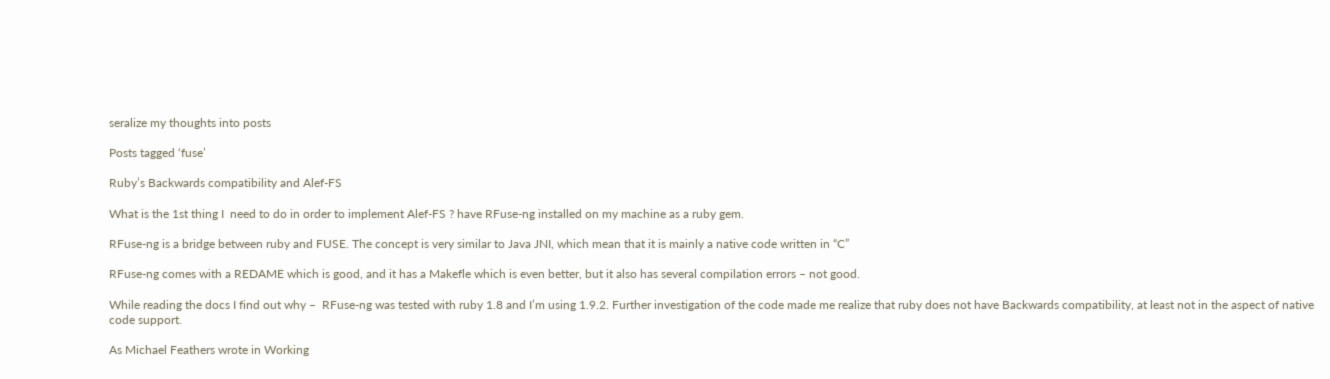seralize my thoughts into posts

Posts tagged ‘fuse’

Ruby’s Backwards compatibility and Alef-FS

What is the 1st thing I  need to do in order to implement Alef-FS ? have RFuse-ng installed on my machine as a ruby gem.

RFuse-ng is a bridge between ruby and FUSE. The concept is very similar to Java JNI, which mean that it is mainly a native code written in “C”

RFuse-ng comes with a REDAME which is good, and it has a Makefle which is even better, but it also has several compilation errors – not good.

While reading the docs I find out why –  RFuse-ng was tested with ruby 1.8 and I’m using 1.9.2. Further investigation of the code made me realize that ruby does not have Backwards compatibility, at least not in the aspect of native code support.

As Michael Feathers wrote in Working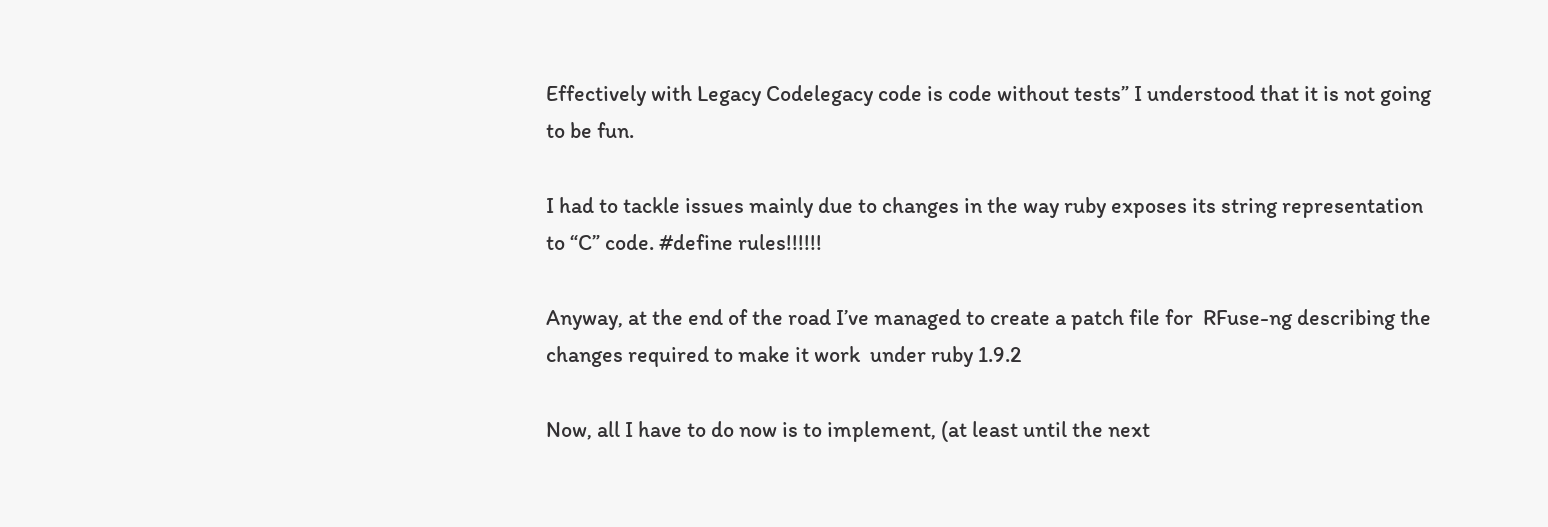Effectively with Legacy Codelegacy code is code without tests” I understood that it is not going to be fun.

I had to tackle issues mainly due to changes in the way ruby exposes its string representation to “C” code. #define rules!!!!!!

Anyway, at the end of the road I’ve managed to create a patch file for  RFuse-ng describing the changes required to make it work  under ruby 1.9.2

Now, all I have to do now is to implement, (at least until the next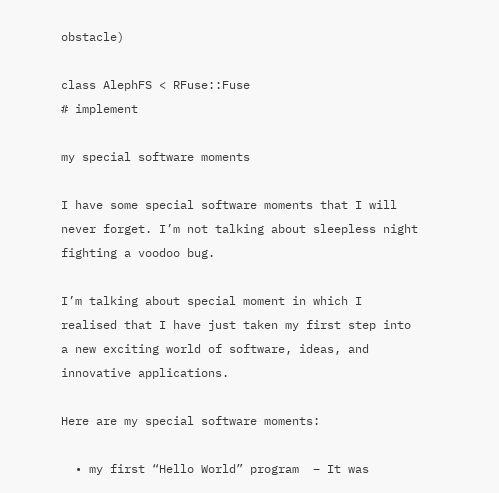obstacle)

class AlephFS < RFuse::Fuse
# implement

my special software moments

I have some special software moments that I will never forget. I’m not talking about sleepless night fighting a voodoo bug.

I’m talking about special moment in which I realised that I have just taken my first step into a new exciting world of software, ideas, and innovative applications.

Here are my special software moments:

  • my first “Hello World” program  – It was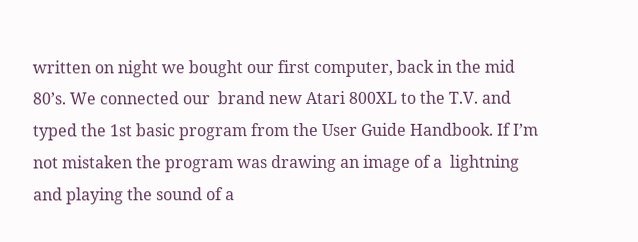written on night we bought our first computer, back in the mid 80’s. We connected our  brand new Atari 800XL to the T.V. and typed the 1st basic program from the User Guide Handbook. If I’m not mistaken the program was drawing an image of a  lightning  and playing the sound of a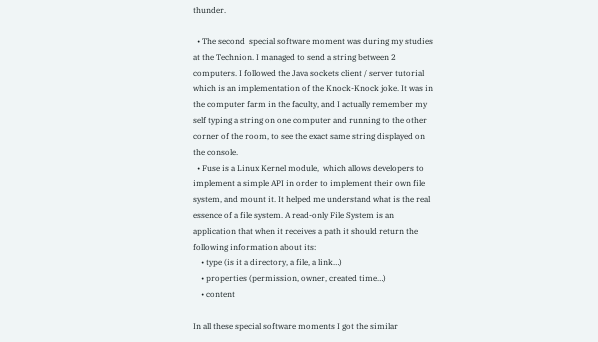thunder.

  • The second  special software moment was during my studies at the Technion. I managed to send a string between 2 computers. I followed the Java sockets client / server tutorial which is an implementation of the Knock-Knock joke. It was in the computer farm in the faculty, and I actually remember my self typing a string on one computer and running to the other corner of the room, to see the exact same string displayed on the console.
  • Fuse is a Linux Kernel module,  which allows developers to implement a simple API in order to implement their own file system, and mount it. It helped me understand what is the real essence of a file system. A read-only File System is an application that when it receives a path it should return the following information about its:
    • type (is it a directory, a file, a link…)
    • properties (permission, owner, created time…)
    • content

In all these special software moments I got the similar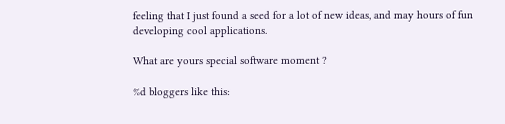feeling that I just found a seed for a lot of new ideas, and may hours of fun developing cool applications.

What are yours special software moment ?

%d bloggers like this: